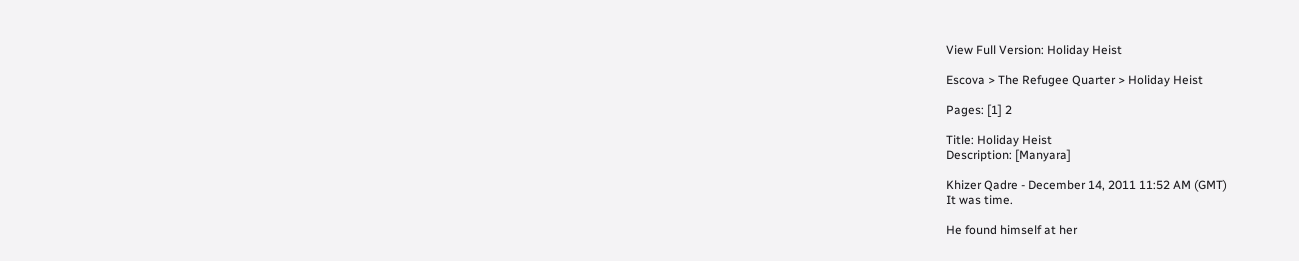View Full Version: Holiday Heist

Escova > The Refugee Quarter > Holiday Heist

Pages: [1] 2

Title: Holiday Heist
Description: [Manyara]

Khizer Qadre - December 14, 2011 11:52 AM (GMT)
It was time.

He found himself at her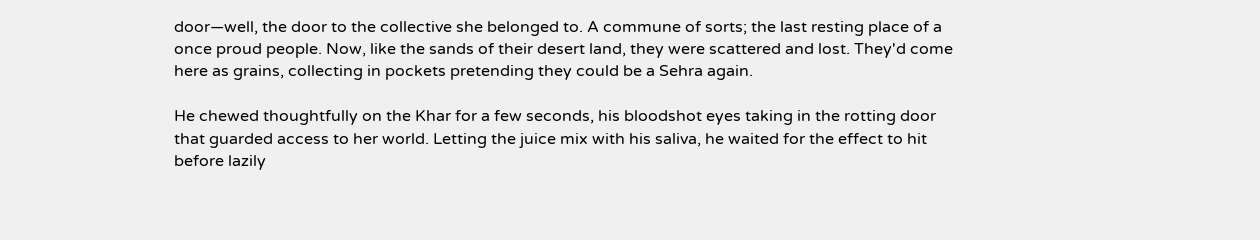door—well, the door to the collective she belonged to. A commune of sorts; the last resting place of a once proud people. Now, like the sands of their desert land, they were scattered and lost. They'd come here as grains, collecting in pockets pretending they could be a Sehra again.

He chewed thoughtfully on the Khar for a few seconds, his bloodshot eyes taking in the rotting door that guarded access to her world. Letting the juice mix with his saliva, he waited for the effect to hit before lazily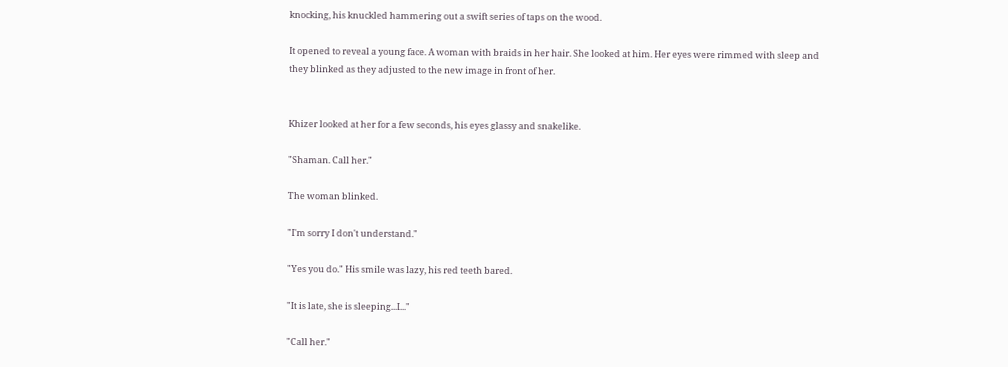knocking, his knuckled hammering out a swift series of taps on the wood.

It opened to reveal a young face. A woman with braids in her hair. She looked at him. Her eyes were rimmed with sleep and they blinked as they adjusted to the new image in front of her.


Khizer looked at her for a few seconds, his eyes glassy and snakelike.

"Shaman. Call her."

The woman blinked.

"I'm sorry I don't understand."

"Yes you do." His smile was lazy, his red teeth bared.

"It is late, she is sleeping...I..."

"Call her."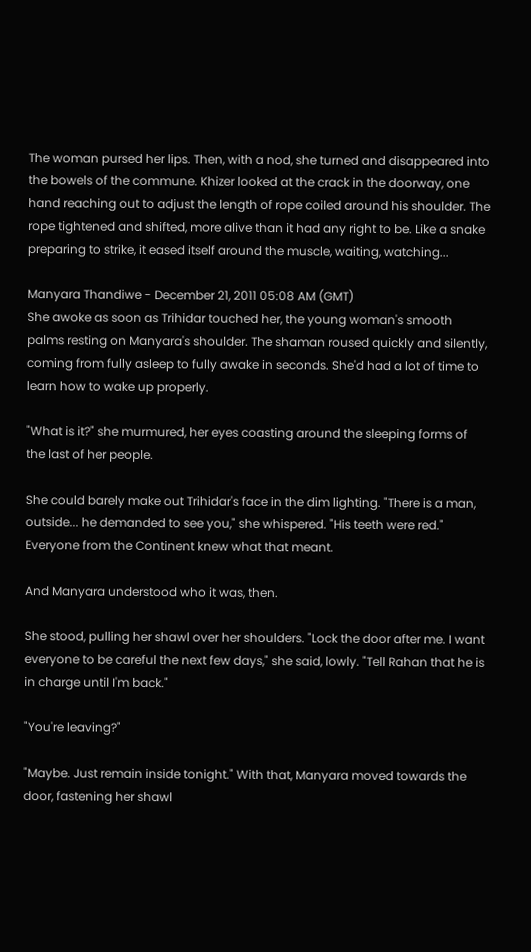The woman pursed her lips. Then, with a nod, she turned and disappeared into the bowels of the commune. Khizer looked at the crack in the doorway, one hand reaching out to adjust the length of rope coiled around his shoulder. The rope tightened and shifted, more alive than it had any right to be. Like a snake preparing to strike, it eased itself around the muscle, waiting, watching...

Manyara Thandiwe - December 21, 2011 05:08 AM (GMT)
She awoke as soon as Trihidar touched her, the young woman's smooth palms resting on Manyara's shoulder. The shaman roused quickly and silently, coming from fully asleep to fully awake in seconds. She'd had a lot of time to learn how to wake up properly.

"What is it?" she murmured, her eyes coasting around the sleeping forms of the last of her people.

She could barely make out Trihidar's face in the dim lighting. "There is a man, outside... he demanded to see you," she whispered. "His teeth were red." Everyone from the Continent knew what that meant.

And Manyara understood who it was, then.

She stood, pulling her shawl over her shoulders. "Lock the door after me. I want everyone to be careful the next few days," she said, lowly. "Tell Rahan that he is in charge until I'm back."

"You're leaving?"

"Maybe. Just remain inside tonight." With that, Manyara moved towards the door, fastening her shawl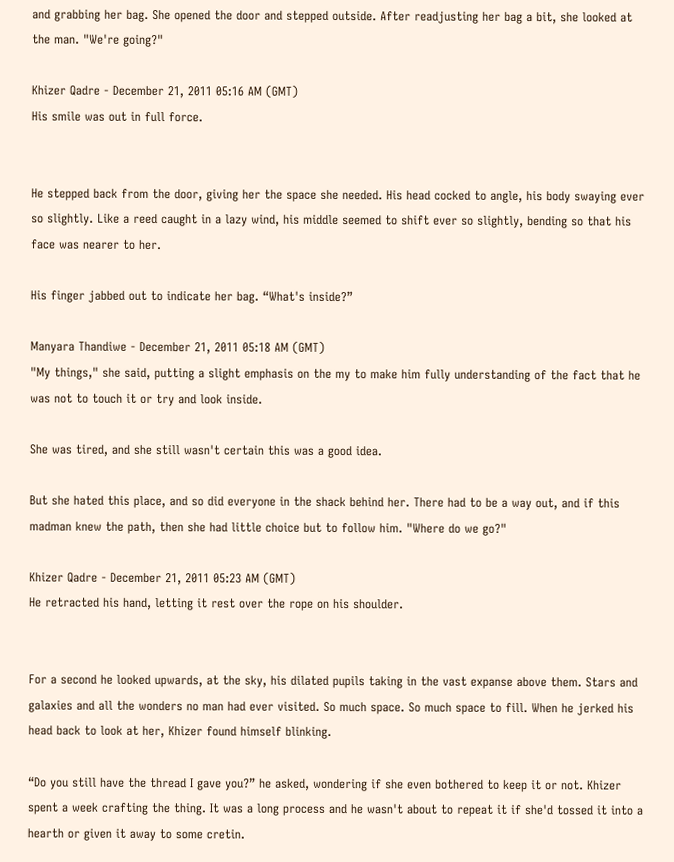and grabbing her bag. She opened the door and stepped outside. After readjusting her bag a bit, she looked at the man. "We're going?"

Khizer Qadre - December 21, 2011 05:16 AM (GMT)
His smile was out in full force.


He stepped back from the door, giving her the space she needed. His head cocked to angle, his body swaying ever so slightly. Like a reed caught in a lazy wind, his middle seemed to shift ever so slightly, bending so that his face was nearer to her.

His finger jabbed out to indicate her bag. “What's inside?”

Manyara Thandiwe - December 21, 2011 05:18 AM (GMT)
"My things," she said, putting a slight emphasis on the my to make him fully understanding of the fact that he was not to touch it or try and look inside.

She was tired, and she still wasn't certain this was a good idea.

But she hated this place, and so did everyone in the shack behind her. There had to be a way out, and if this madman knew the path, then she had little choice but to follow him. "Where do we go?"

Khizer Qadre - December 21, 2011 05:23 AM (GMT)
He retracted his hand, letting it rest over the rope on his shoulder.


For a second he looked upwards, at the sky, his dilated pupils taking in the vast expanse above them. Stars and galaxies and all the wonders no man had ever visited. So much space. So much space to fill. When he jerked his head back to look at her, Khizer found himself blinking.

“Do you still have the thread I gave you?” he asked, wondering if she even bothered to keep it or not. Khizer spent a week crafting the thing. It was a long process and he wasn't about to repeat it if she'd tossed it into a hearth or given it away to some cretin.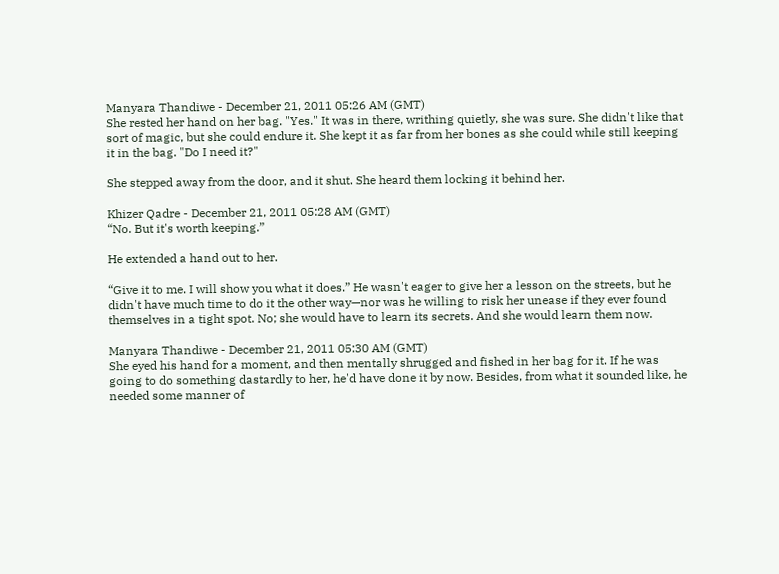Manyara Thandiwe - December 21, 2011 05:26 AM (GMT)
She rested her hand on her bag. "Yes." It was in there, writhing quietly, she was sure. She didn't like that sort of magic, but she could endure it. She kept it as far from her bones as she could while still keeping it in the bag. "Do I need it?"

She stepped away from the door, and it shut. She heard them locking it behind her.

Khizer Qadre - December 21, 2011 05:28 AM (GMT)
“No. But it's worth keeping.”

He extended a hand out to her.

“Give it to me. I will show you what it does.” He wasn't eager to give her a lesson on the streets, but he didn't have much time to do it the other way—nor was he willing to risk her unease if they ever found themselves in a tight spot. No; she would have to learn its secrets. And she would learn them now.

Manyara Thandiwe - December 21, 2011 05:30 AM (GMT)
She eyed his hand for a moment, and then mentally shrugged and fished in her bag for it. If he was going to do something dastardly to her, he'd have done it by now. Besides, from what it sounded like, he needed some manner of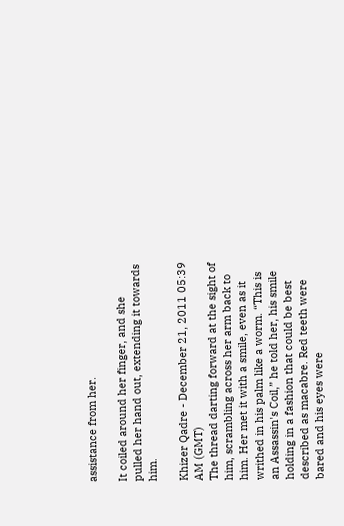assistance from her.

It coiled around her finger, and she pulled her hand out, extending it towards him.

Khizer Qadre - December 21, 2011 05:39 AM (GMT)
The thread darting forward at the sight of him, scrambling across her arm back to him. Her met it with a smile, even as it writhed in his palm like a worm. “This is an Assassin's Coil,” he told her, his smile holding in a fashion that could be best described as macabre. Red teeth were bared and his eyes were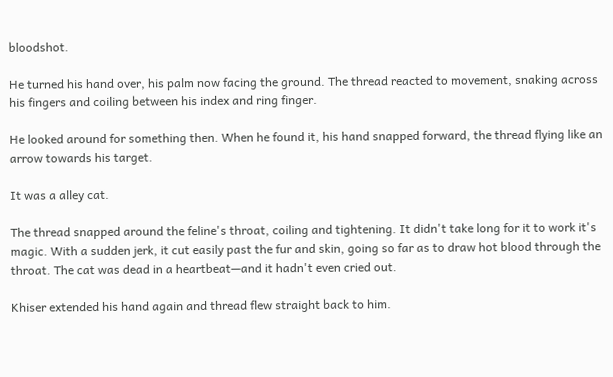bloodshot.

He turned his hand over, his palm now facing the ground. The thread reacted to movement, snaking across his fingers and coiling between his index and ring finger.

He looked around for something then. When he found it, his hand snapped forward, the thread flying like an arrow towards his target.

It was a alley cat.

The thread snapped around the feline's throat, coiling and tightening. It didn't take long for it to work it's magic. With a sudden jerk, it cut easily past the fur and skin, going so far as to draw hot blood through the throat. The cat was dead in a heartbeat—and it hadn't even cried out.

Khiser extended his hand again and thread flew straight back to him.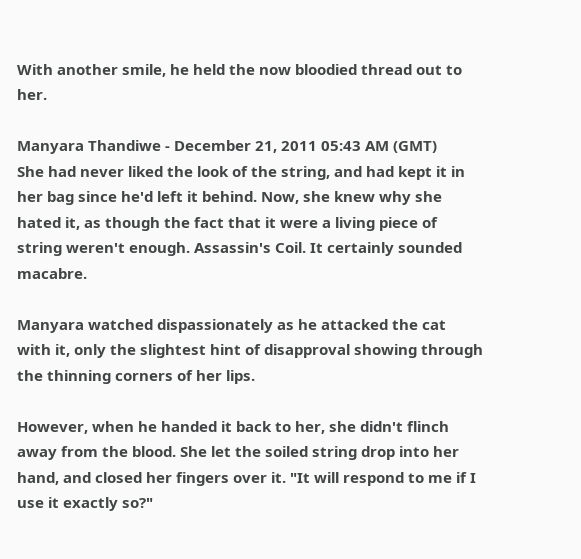With another smile, he held the now bloodied thread out to her.

Manyara Thandiwe - December 21, 2011 05:43 AM (GMT)
She had never liked the look of the string, and had kept it in her bag since he'd left it behind. Now, she knew why she hated it, as though the fact that it were a living piece of string weren't enough. Assassin's Coil. It certainly sounded macabre.

Manyara watched dispassionately as he attacked the cat with it, only the slightest hint of disapproval showing through the thinning corners of her lips.

However, when he handed it back to her, she didn't flinch away from the blood. She let the soiled string drop into her hand, and closed her fingers over it. "It will respond to me if I use it exactly so?"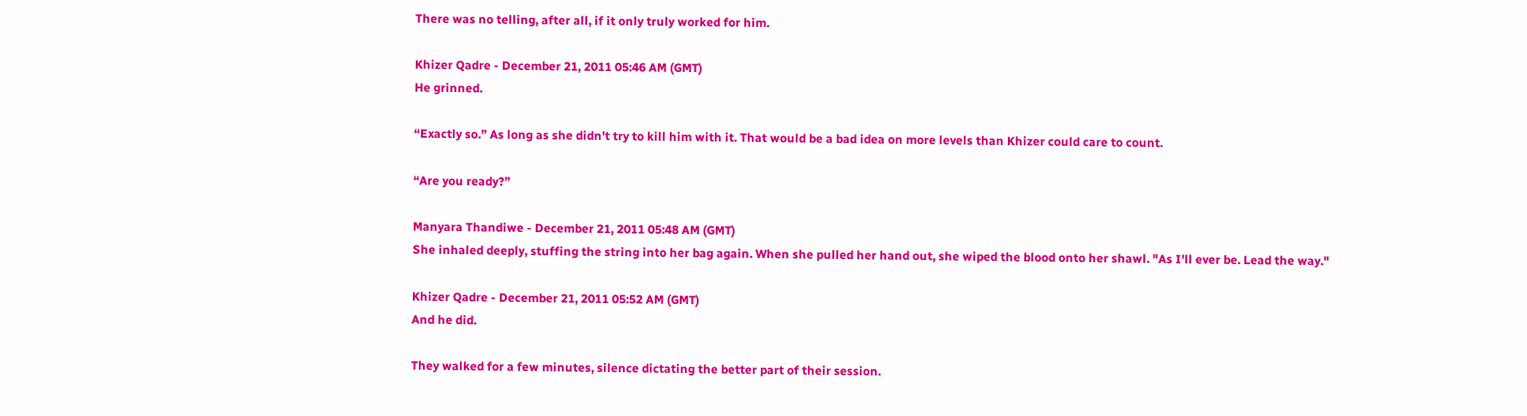There was no telling, after all, if it only truly worked for him.

Khizer Qadre - December 21, 2011 05:46 AM (GMT)
He grinned.

“Exactly so.” As long as she didn't try to kill him with it. That would be a bad idea on more levels than Khizer could care to count.

“Are you ready?”

Manyara Thandiwe - December 21, 2011 05:48 AM (GMT)
She inhaled deeply, stuffing the string into her bag again. When she pulled her hand out, she wiped the blood onto her shawl. "As I'll ever be. Lead the way."

Khizer Qadre - December 21, 2011 05:52 AM (GMT)
And he did.

They walked for a few minutes, silence dictating the better part of their session.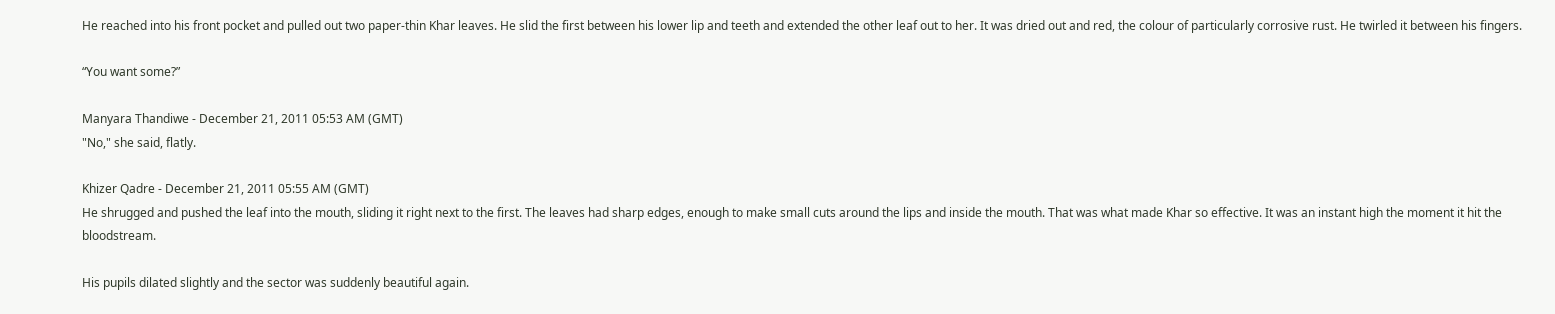He reached into his front pocket and pulled out two paper-thin Khar leaves. He slid the first between his lower lip and teeth and extended the other leaf out to her. It was dried out and red, the colour of particularly corrosive rust. He twirled it between his fingers.

“You want some?”

Manyara Thandiwe - December 21, 2011 05:53 AM (GMT)
"No," she said, flatly.

Khizer Qadre - December 21, 2011 05:55 AM (GMT)
He shrugged and pushed the leaf into the mouth, sliding it right next to the first. The leaves had sharp edges, enough to make small cuts around the lips and inside the mouth. That was what made Khar so effective. It was an instant high the moment it hit the bloodstream.

His pupils dilated slightly and the sector was suddenly beautiful again.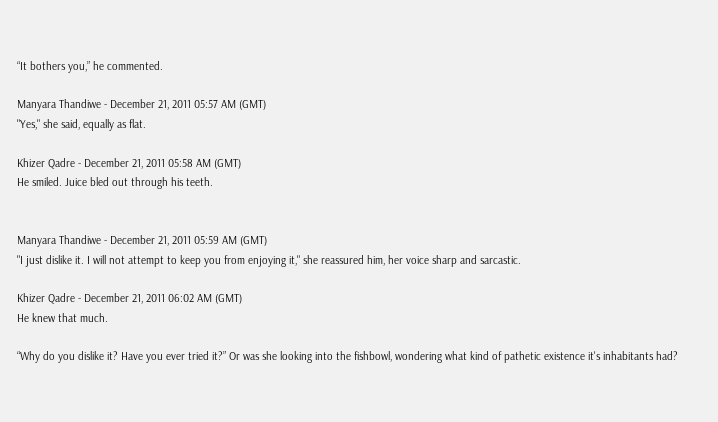“It bothers you,” he commented.

Manyara Thandiwe - December 21, 2011 05:57 AM (GMT)
"Yes," she said, equally as flat.

Khizer Qadre - December 21, 2011 05:58 AM (GMT)
He smiled. Juice bled out through his teeth.


Manyara Thandiwe - December 21, 2011 05:59 AM (GMT)
"I just dislike it. I will not attempt to keep you from enjoying it," she reassured him, her voice sharp and sarcastic.

Khizer Qadre - December 21, 2011 06:02 AM (GMT)
He knew that much.

“Why do you dislike it? Have you ever tried it?” Or was she looking into the fishbowl, wondering what kind of pathetic existence it's inhabitants had?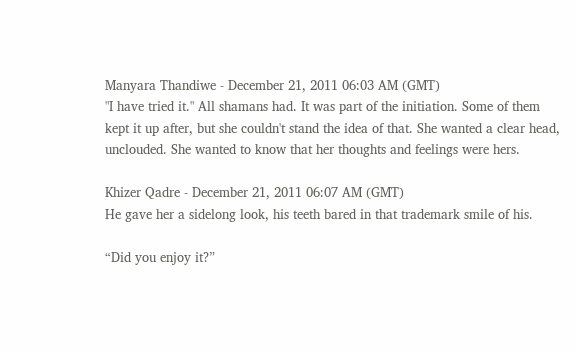Manyara Thandiwe - December 21, 2011 06:03 AM (GMT)
"I have tried it." All shamans had. It was part of the initiation. Some of them kept it up after, but she couldn't stand the idea of that. She wanted a clear head, unclouded. She wanted to know that her thoughts and feelings were hers.

Khizer Qadre - December 21, 2011 06:07 AM (GMT)
He gave her a sidelong look, his teeth bared in that trademark smile of his.

“Did you enjoy it?”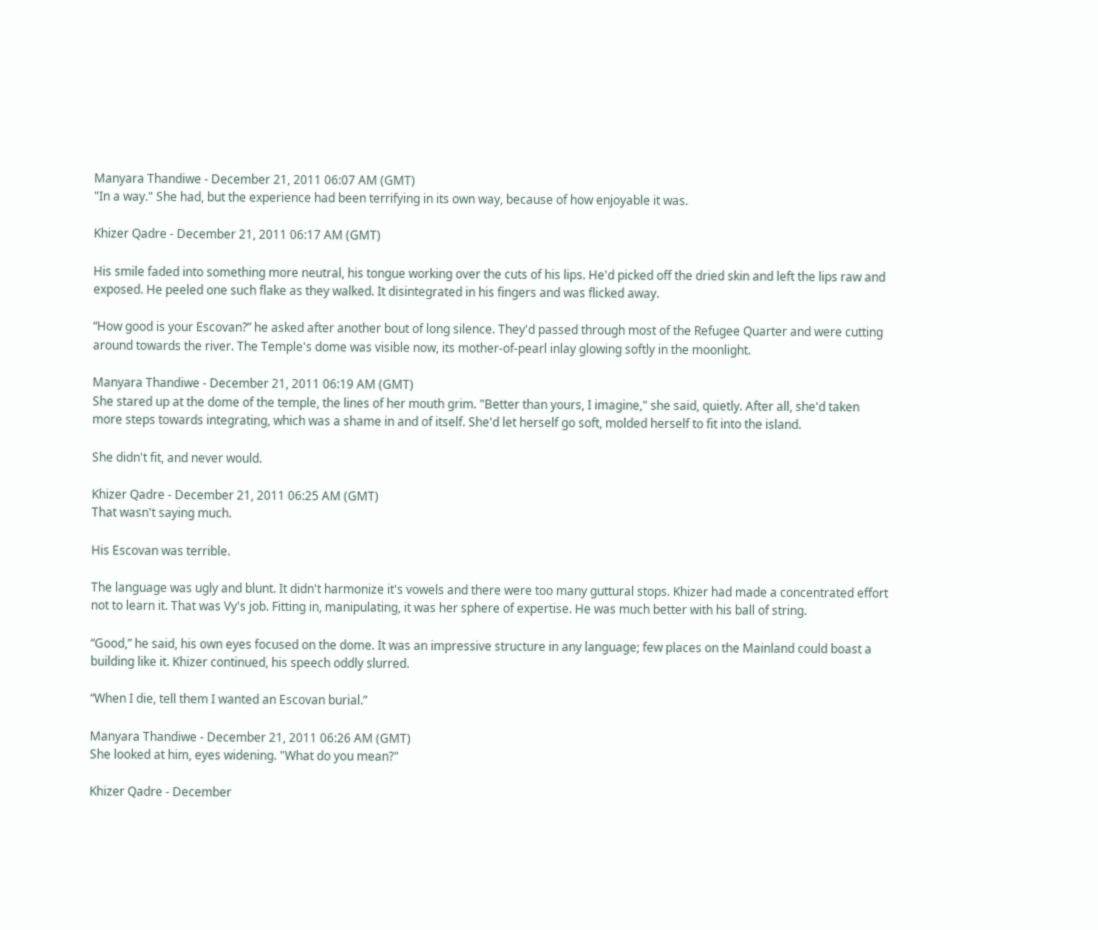Manyara Thandiwe - December 21, 2011 06:07 AM (GMT)
"In a way." She had, but the experience had been terrifying in its own way, because of how enjoyable it was.

Khizer Qadre - December 21, 2011 06:17 AM (GMT)

His smile faded into something more neutral, his tongue working over the cuts of his lips. He'd picked off the dried skin and left the lips raw and exposed. He peeled one such flake as they walked. It disintegrated in his fingers and was flicked away.

“How good is your Escovan?” he asked after another bout of long silence. They'd passed through most of the Refugee Quarter and were cutting around towards the river. The Temple's dome was visible now, its mother-of-pearl inlay glowing softly in the moonlight.

Manyara Thandiwe - December 21, 2011 06:19 AM (GMT)
She stared up at the dome of the temple, the lines of her mouth grim. "Better than yours, I imagine," she said, quietly. After all, she'd taken more steps towards integrating, which was a shame in and of itself. She'd let herself go soft, molded herself to fit into the island.

She didn't fit, and never would.

Khizer Qadre - December 21, 2011 06:25 AM (GMT)
That wasn't saying much.

His Escovan was terrible.

The language was ugly and blunt. It didn't harmonize it's vowels and there were too many guttural stops. Khizer had made a concentrated effort not to learn it. That was Vy's job. Fitting in, manipulating, it was her sphere of expertise. He was much better with his ball of string.

“Good,” he said, his own eyes focused on the dome. It was an impressive structure in any language; few places on the Mainland could boast a building like it. Khizer continued, his speech oddly slurred.

“When I die, tell them I wanted an Escovan burial.”

Manyara Thandiwe - December 21, 2011 06:26 AM (GMT)
She looked at him, eyes widening. "What do you mean?"

Khizer Qadre - December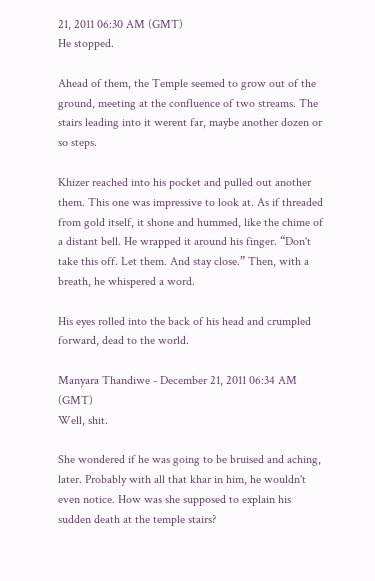21, 2011 06:30 AM (GMT)
He stopped.

Ahead of them, the Temple seemed to grow out of the ground, meeting at the confluence of two streams. The stairs leading into it werent far, maybe another dozen or so steps.

Khizer reached into his pocket and pulled out another them. This one was impressive to look at. As if threaded from gold itself, it shone and hummed, like the chime of a distant bell. He wrapped it around his finger. “Don't take this off. Let them. And stay close.” Then, with a breath, he whispered a word.

His eyes rolled into the back of his head and crumpled forward, dead to the world.

Manyara Thandiwe - December 21, 2011 06:34 AM (GMT)
Well, shit.

She wondered if he was going to be bruised and aching, later. Probably with all that khar in him, he wouldn't even notice. How was she supposed to explain his sudden death at the temple stairs?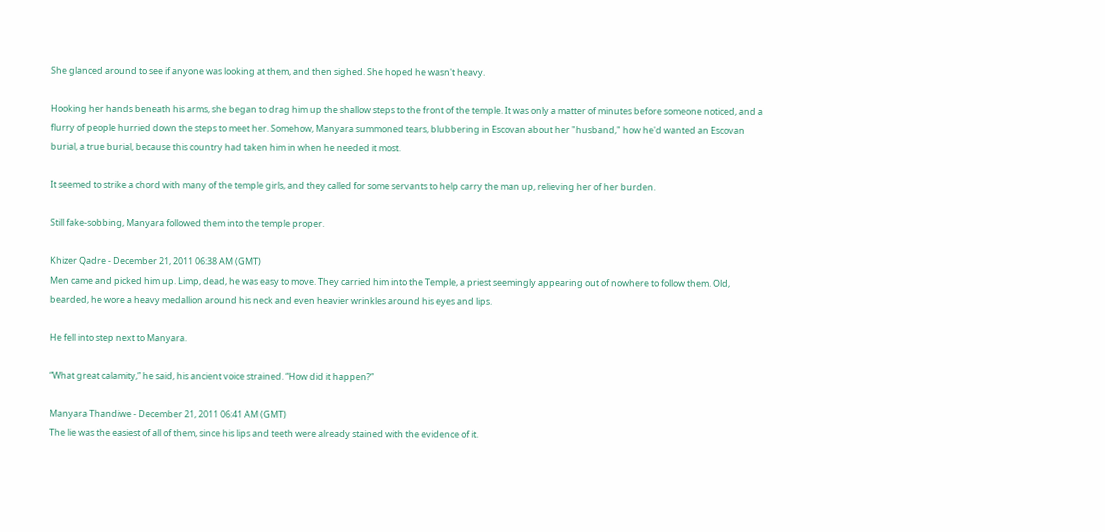She glanced around to see if anyone was looking at them, and then sighed. She hoped he wasn't heavy.

Hooking her hands beneath his arms, she began to drag him up the shallow steps to the front of the temple. It was only a matter of minutes before someone noticed, and a flurry of people hurried down the steps to meet her. Somehow, Manyara summoned tears, blubbering in Escovan about her "husband," how he'd wanted an Escovan burial, a true burial, because this country had taken him in when he needed it most.

It seemed to strike a chord with many of the temple girls, and they called for some servants to help carry the man up, relieving her of her burden.

Still fake-sobbing, Manyara followed them into the temple proper.

Khizer Qadre - December 21, 2011 06:38 AM (GMT)
Men came and picked him up. Limp, dead, he was easy to move. They carried him into the Temple, a priest seemingly appearing out of nowhere to follow them. Old, bearded, he wore a heavy medallion around his neck and even heavier wrinkles around his eyes and lips.

He fell into step next to Manyara.

“What great calamity,” he said, his ancient voice strained. “How did it happen?”

Manyara Thandiwe - December 21, 2011 06:41 AM (GMT)
The lie was the easiest of all of them, since his lips and teeth were already stained with the evidence of it.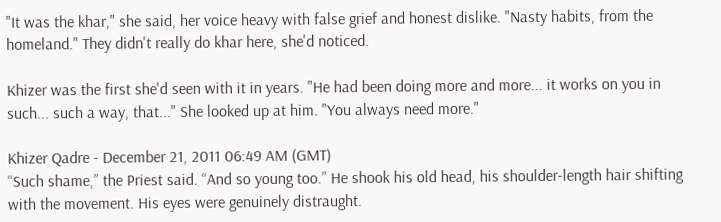"It was the khar," she said, her voice heavy with false grief and honest dislike. "Nasty habits, from the homeland." They didn't really do khar here, she'd noticed.

Khizer was the first she'd seen with it in years. "He had been doing more and more... it works on you in such... such a way, that..." She looked up at him. "You always need more."

Khizer Qadre - December 21, 2011 06:49 AM (GMT)
“Such shame,” the Priest said. “And so young too.” He shook his old head, his shoulder-length hair shifting with the movement. His eyes were genuinely distraught.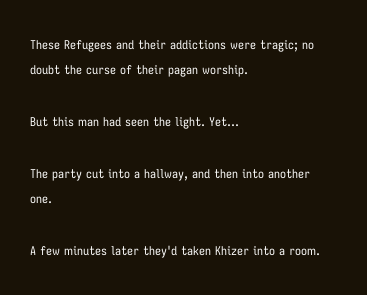These Refugees and their addictions were tragic; no doubt the curse of their pagan worship.

But this man had seen the light. Yet...

The party cut into a hallway, and then into another one.

A few minutes later they'd taken Khizer into a room.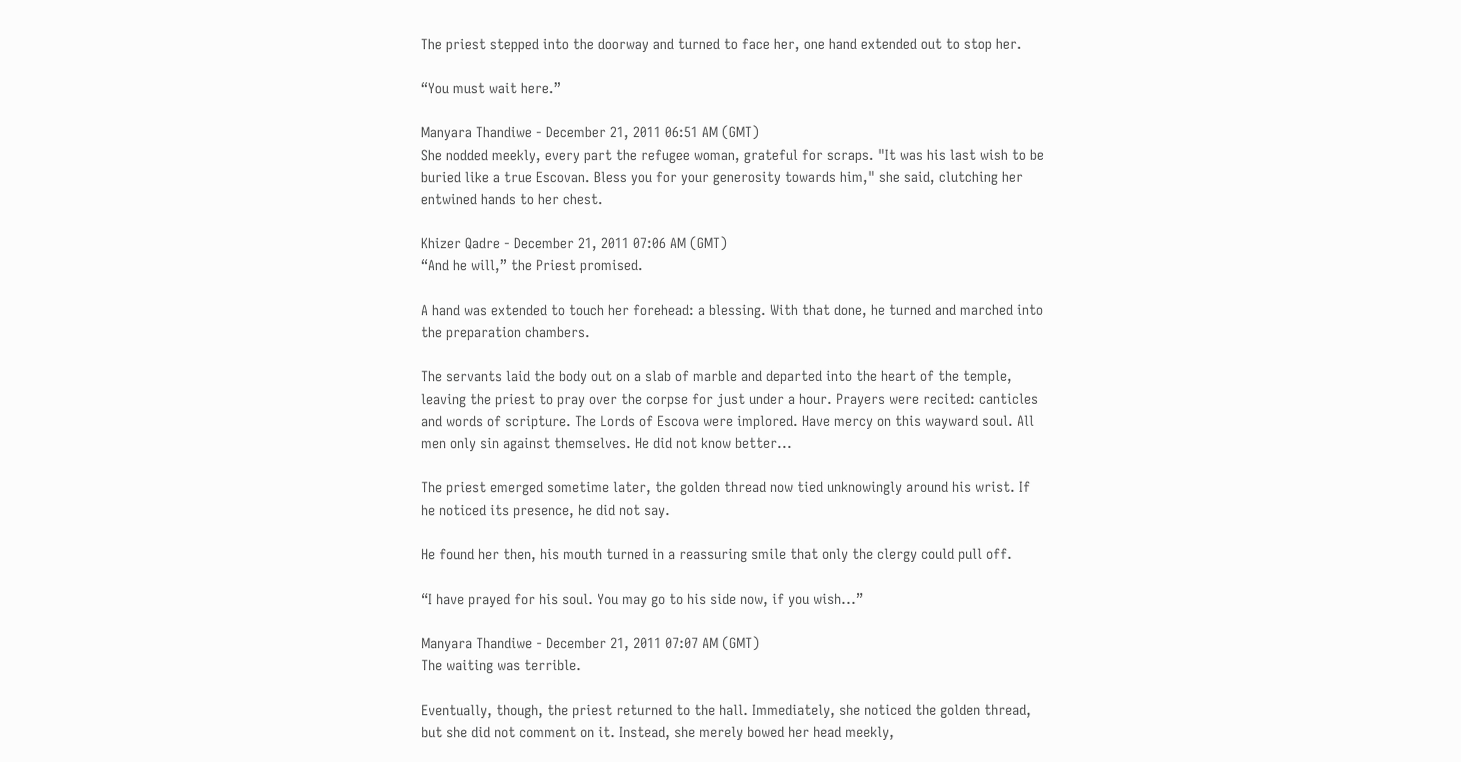The priest stepped into the doorway and turned to face her, one hand extended out to stop her.

“You must wait here.”

Manyara Thandiwe - December 21, 2011 06:51 AM (GMT)
She nodded meekly, every part the refugee woman, grateful for scraps. "It was his last wish to be buried like a true Escovan. Bless you for your generosity towards him," she said, clutching her entwined hands to her chest.

Khizer Qadre - December 21, 2011 07:06 AM (GMT)
“And he will,” the Priest promised.

A hand was extended to touch her forehead: a blessing. With that done, he turned and marched into the preparation chambers.

The servants laid the body out on a slab of marble and departed into the heart of the temple, leaving the priest to pray over the corpse for just under a hour. Prayers were recited: canticles and words of scripture. The Lords of Escova were implored. Have mercy on this wayward soul. All men only sin against themselves. He did not know better...

The priest emerged sometime later, the golden thread now tied unknowingly around his wrist. If he noticed its presence, he did not say.

He found her then, his mouth turned in a reassuring smile that only the clergy could pull off.

“I have prayed for his soul. You may go to his side now, if you wish...”

Manyara Thandiwe - December 21, 2011 07:07 AM (GMT)
The waiting was terrible.

Eventually, though, the priest returned to the hall. Immediately, she noticed the golden thread, but she did not comment on it. Instead, she merely bowed her head meekly,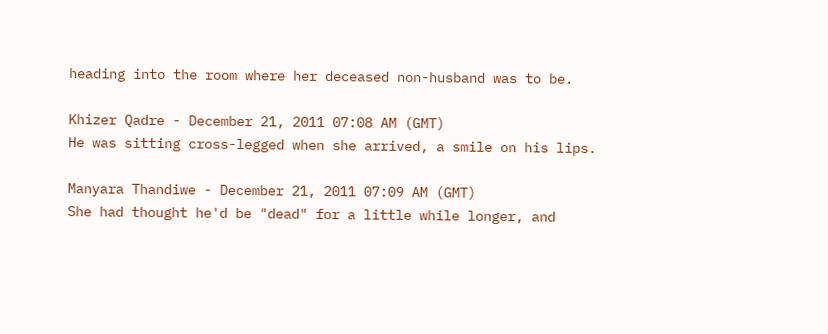heading into the room where her deceased non-husband was to be.

Khizer Qadre - December 21, 2011 07:08 AM (GMT)
He was sitting cross-legged when she arrived, a smile on his lips.

Manyara Thandiwe - December 21, 2011 07:09 AM (GMT)
She had thought he'd be "dead" for a little while longer, and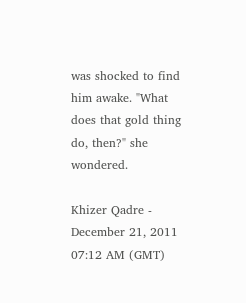was shocked to find him awake. "What does that gold thing do, then?" she wondered.

Khizer Qadre - December 21, 2011 07:12 AM (GMT)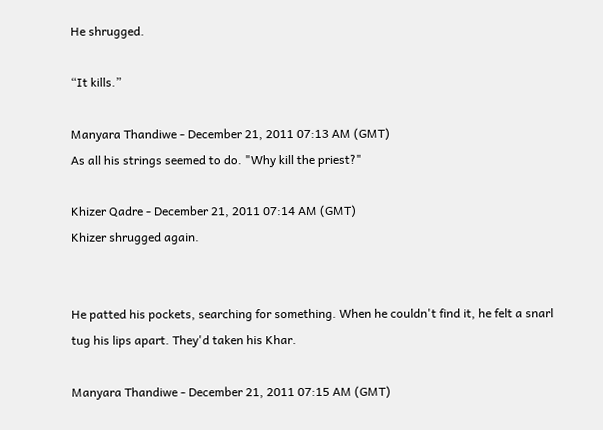He shrugged.

“It kills.”

Manyara Thandiwe - December 21, 2011 07:13 AM (GMT)
As all his strings seemed to do. "Why kill the priest?"

Khizer Qadre - December 21, 2011 07:14 AM (GMT)
Khizer shrugged again.


He patted his pockets, searching for something. When he couldn't find it, he felt a snarl tug his lips apart. They'd taken his Khar.

Manyara Thandiwe - December 21, 2011 07:15 AM (GMT)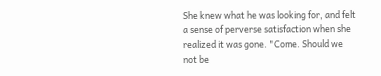She knew what he was looking for, and felt a sense of perverse satisfaction when she realized it was gone. "Come. Should we not be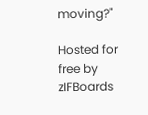moving?"

Hosted for free by zIFBoards